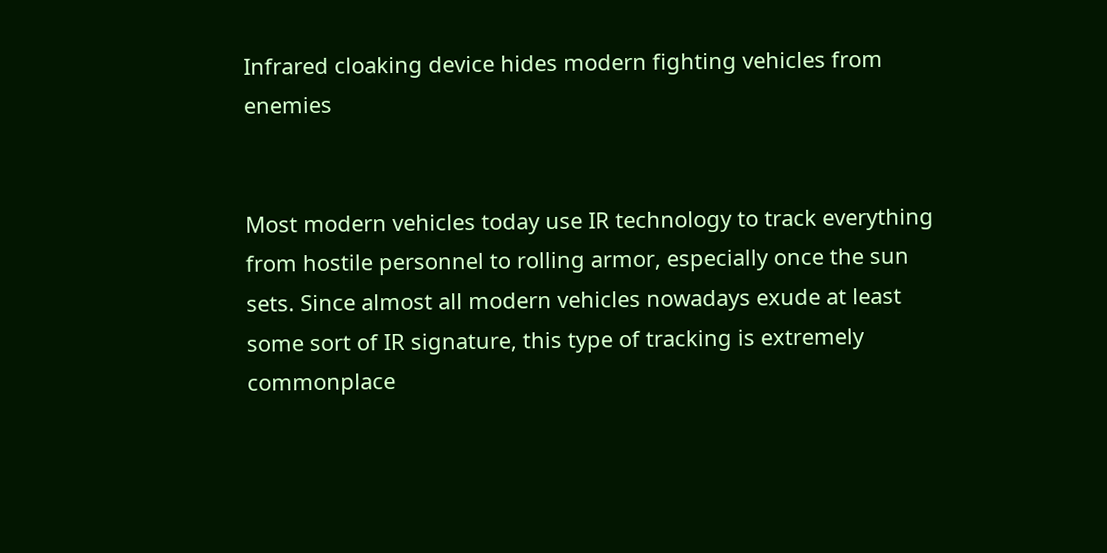Infrared cloaking device hides modern fighting vehicles from enemies


Most modern vehicles today use IR technology to track everything from hostile personnel to rolling armor, especially once the sun sets. Since almost all modern vehicles nowadays exude at least some sort of IR signature, this type of tracking is extremely commonplace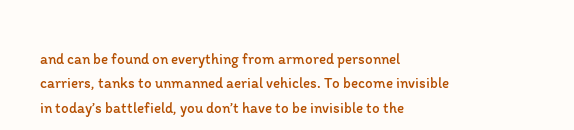and can be found on everything from armored personnel carriers, tanks to unmanned aerial vehicles. To become invisible in today’s battlefield, you don’t have to be invisible to the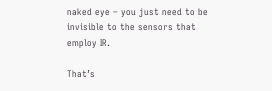naked eye – you just need to be invisible to the sensors that employ IR.

That’s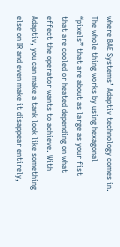where BAE Systems’ Adaptiv technology comes in. The whole thing works by using hexagonal “pixels” that are about as large as your fist that are cooled or heated depending on what effect the operator wants to achieve. With Adaptiv, you can make a tank look like something else on IR and even make it disappear entirely,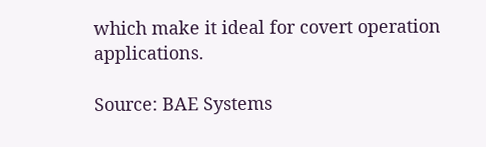which make it ideal for covert operation applications.

Source: BAE Systems